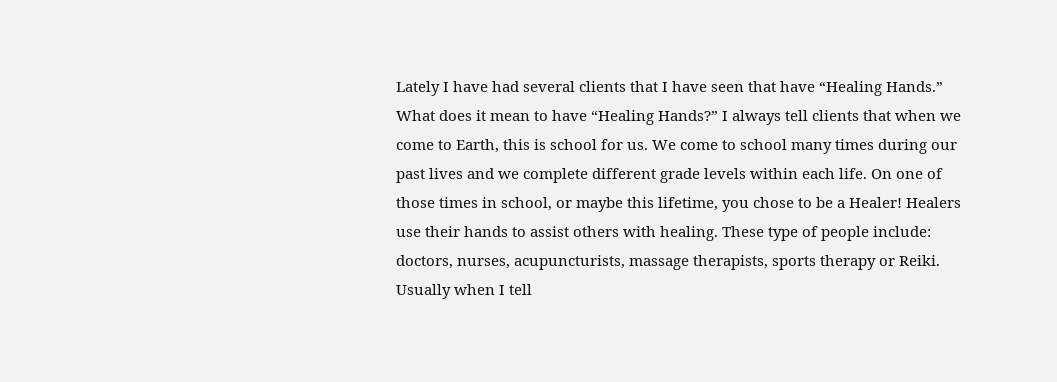Lately I have had several clients that I have seen that have “Healing Hands.” What does it mean to have “Healing Hands?” I always tell clients that when we come to Earth, this is school for us. We come to school many times during our past lives and we complete different grade levels within each life. On one of those times in school, or maybe this lifetime, you chose to be a Healer! Healers use their hands to assist others with healing. These type of people include: doctors, nurses, acupuncturists, massage therapists, sports therapy or Reiki. Usually when I tell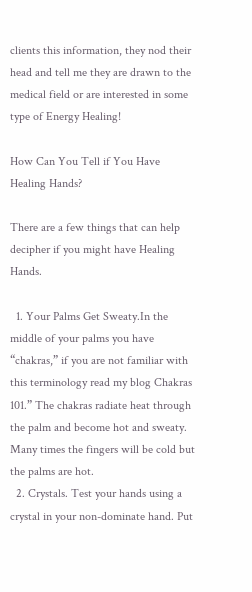clients this information, they nod their head and tell me they are drawn to the medical field or are interested in some type of Energy Healing!

How Can You Tell if You Have Healing Hands?

There are a few things that can help decipher if you might have Healing Hands.

  1. Your Palms Get Sweaty.In the middle of your palms you have “chakras,” if you are not familiar with this terminology read my blog Chakras 101.” The chakras radiate heat through the palm and become hot and sweaty. Many times the fingers will be cold but the palms are hot.
  2. Crystals. Test your hands using a crystal in your non-dominate hand. Put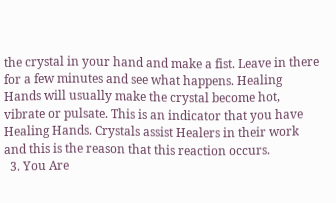the crystal in your hand and make a fist. Leave in there for a few minutes and see what happens. Healing Hands will usually make the crystal become hot, vibrate or pulsate. This is an indicator that you have Healing Hands. Crystals assist Healers in their work and this is the reason that this reaction occurs.
  3. You Are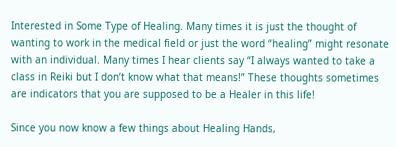Interested in Some Type of Healing. Many times it is just the thought of wanting to work in the medical field or just the word “healing” might resonate with an individual. Many times I hear clients say “I always wanted to take a class in Reiki but I don’t know what that means!” These thoughts sometimes are indicators that you are supposed to be a Healer in this life!

Since you now know a few things about Healing Hands,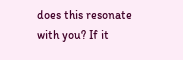does this resonate with you? If it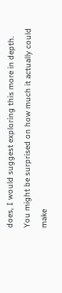does, I would suggest exploring this more in depth. You might be surprised on how much it actually could make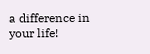a difference in your life!